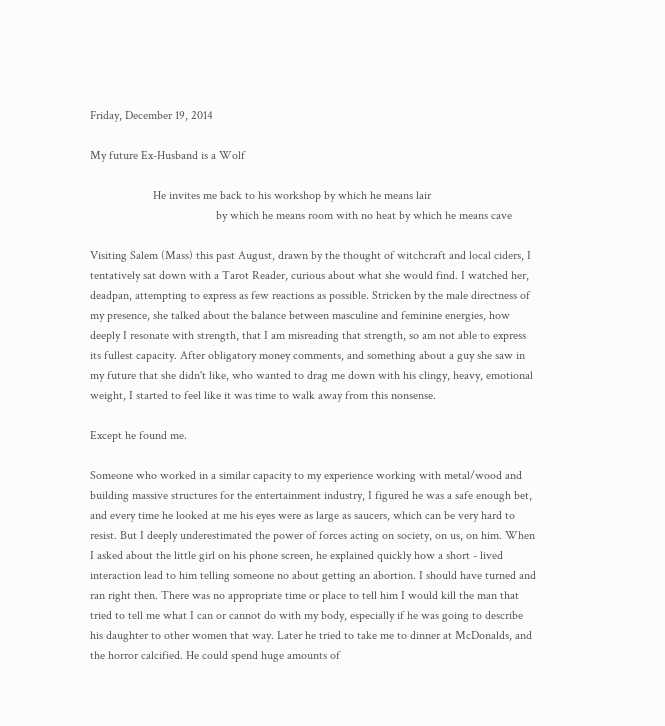Friday, December 19, 2014

My future Ex-Husband is a Wolf

                     He invites me back to his workshop by which he means lair
                                          by which he means room with no heat by which he means cave

Visiting Salem (Mass) this past August, drawn by the thought of witchcraft and local ciders, I tentatively sat down with a Tarot Reader, curious about what she would find. I watched her, deadpan, attempting to express as few reactions as possible. Stricken by the male directness of my presence, she talked about the balance between masculine and feminine energies, how deeply I resonate with strength, that I am misreading that strength, so am not able to express its fullest capacity. After obligatory money comments, and something about a guy she saw in my future that she didn't like, who wanted to drag me down with his clingy, heavy, emotional weight, I started to feel like it was time to walk away from this nonsense.

Except he found me.

Someone who worked in a similar capacity to my experience working with metal/wood and building massive structures for the entertainment industry, I figured he was a safe enough bet, and every time he looked at me his eyes were as large as saucers, which can be very hard to resist. But I deeply underestimated the power of forces acting on society, on us, on him. When I asked about the little girl on his phone screen, he explained quickly how a short - lived interaction lead to him telling someone no about getting an abortion. I should have turned and ran right then. There was no appropriate time or place to tell him I would kill the man that tried to tell me what I can or cannot do with my body, especially if he was going to describe his daughter to other women that way. Later he tried to take me to dinner at McDonalds, and the horror calcified. He could spend huge amounts of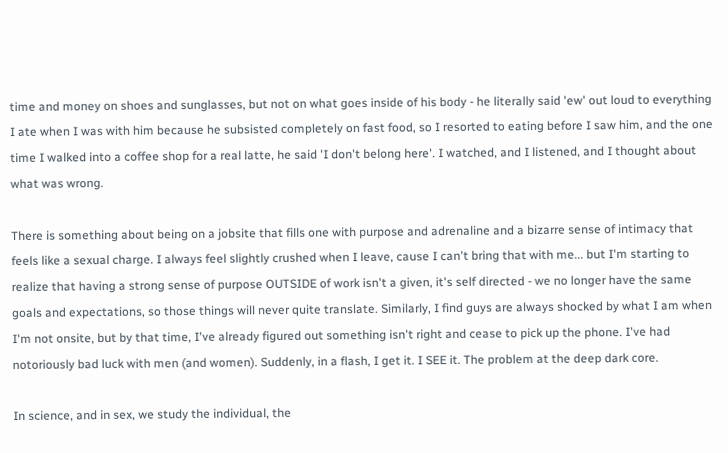time and money on shoes and sunglasses, but not on what goes inside of his body - he literally said 'ew' out loud to everything I ate when I was with him because he subsisted completely on fast food, so I resorted to eating before I saw him, and the one time I walked into a coffee shop for a real latte, he said 'I don't belong here'. I watched, and I listened, and I thought about what was wrong.

There is something about being on a jobsite that fills one with purpose and adrenaline and a bizarre sense of intimacy that feels like a sexual charge. I always feel slightly crushed when I leave, cause I can't bring that with me... but I'm starting to realize that having a strong sense of purpose OUTSIDE of work isn't a given, it's self directed - we no longer have the same goals and expectations, so those things will never quite translate. Similarly, I find guys are always shocked by what I am when I'm not onsite, but by that time, I've already figured out something isn't right and cease to pick up the phone. I've had notoriously bad luck with men (and women). Suddenly, in a flash, I get it. I SEE it. The problem at the deep dark core.

In science, and in sex, we study the individual, the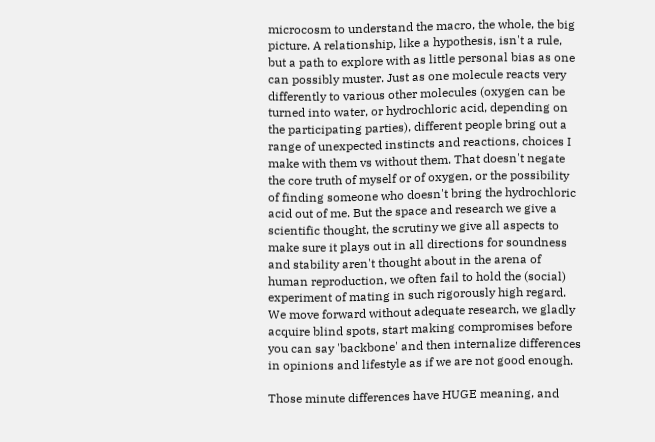microcosm to understand the macro, the whole, the big picture. A relationship, like a hypothesis, isn't a rule, but a path to explore with as little personal bias as one can possibly muster. Just as one molecule reacts very differently to various other molecules (oxygen can be turned into water, or hydrochloric acid, depending on the participating parties), different people bring out a range of unexpected instincts and reactions, choices I make with them vs without them. That doesn't negate the core truth of myself or of oxygen, or the possibility of finding someone who doesn't bring the hydrochloric acid out of me. But the space and research we give a scientific thought, the scrutiny we give all aspects to make sure it plays out in all directions for soundness and stability aren't thought about in the arena of human reproduction, we often fail to hold the (social) experiment of mating in such rigorously high regard. We move forward without adequate research, we gladly acquire blind spots, start making compromises before you can say 'backbone' and then internalize differences in opinions and lifestyle as if we are not good enough.

Those minute differences have HUGE meaning, and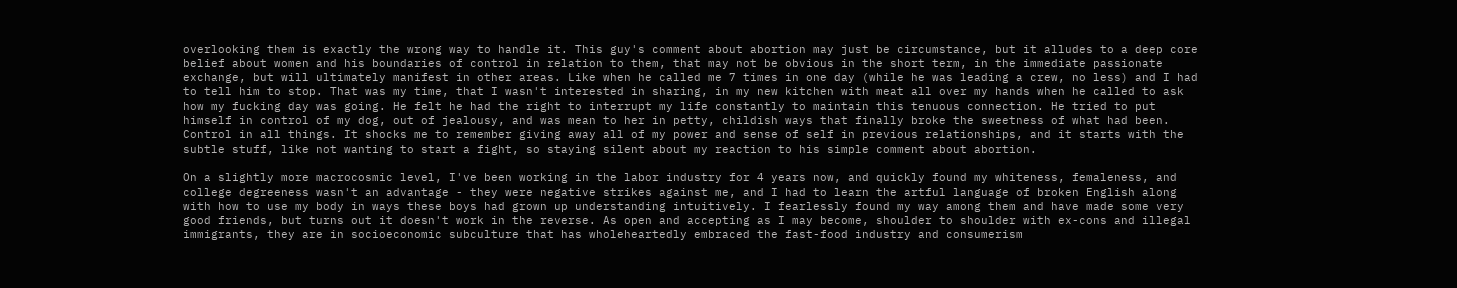overlooking them is exactly the wrong way to handle it. This guy's comment about abortion may just be circumstance, but it alludes to a deep core belief about women and his boundaries of control in relation to them, that may not be obvious in the short term, in the immediate passionate exchange, but will ultimately manifest in other areas. Like when he called me 7 times in one day (while he was leading a crew, no less) and I had to tell him to stop. That was my time, that I wasn't interested in sharing, in my new kitchen with meat all over my hands when he called to ask how my fucking day was going. He felt he had the right to interrupt my life constantly to maintain this tenuous connection. He tried to put himself in control of my dog, out of jealousy, and was mean to her in petty, childish ways that finally broke the sweetness of what had been. Control in all things. It shocks me to remember giving away all of my power and sense of self in previous relationships, and it starts with the subtle stuff, like not wanting to start a fight, so staying silent about my reaction to his simple comment about abortion.

On a slightly more macrocosmic level, I've been working in the labor industry for 4 years now, and quickly found my whiteness, femaleness, and college degreeness wasn't an advantage - they were negative strikes against me, and I had to learn the artful language of broken English along with how to use my body in ways these boys had grown up understanding intuitively. I fearlessly found my way among them and have made some very good friends, but turns out it doesn't work in the reverse. As open and accepting as I may become, shoulder to shoulder with ex-cons and illegal immigrants, they are in socioeconomic subculture that has wholeheartedly embraced the fast-food industry and consumerism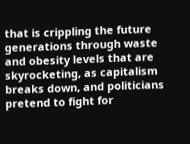that is crippling the future generations through waste and obesity levels that are skyrocketing, as capitalism breaks down, and politicians pretend to fight for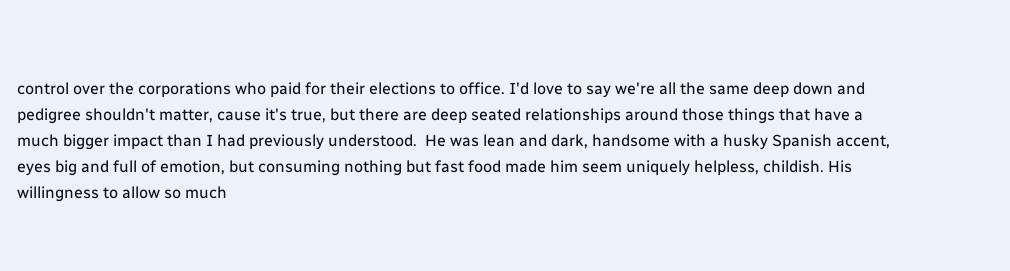control over the corporations who paid for their elections to office. I'd love to say we're all the same deep down and pedigree shouldn't matter, cause it's true, but there are deep seated relationships around those things that have a much bigger impact than I had previously understood.  He was lean and dark, handsome with a husky Spanish accent, eyes big and full of emotion, but consuming nothing but fast food made him seem uniquely helpless, childish. His willingness to allow so much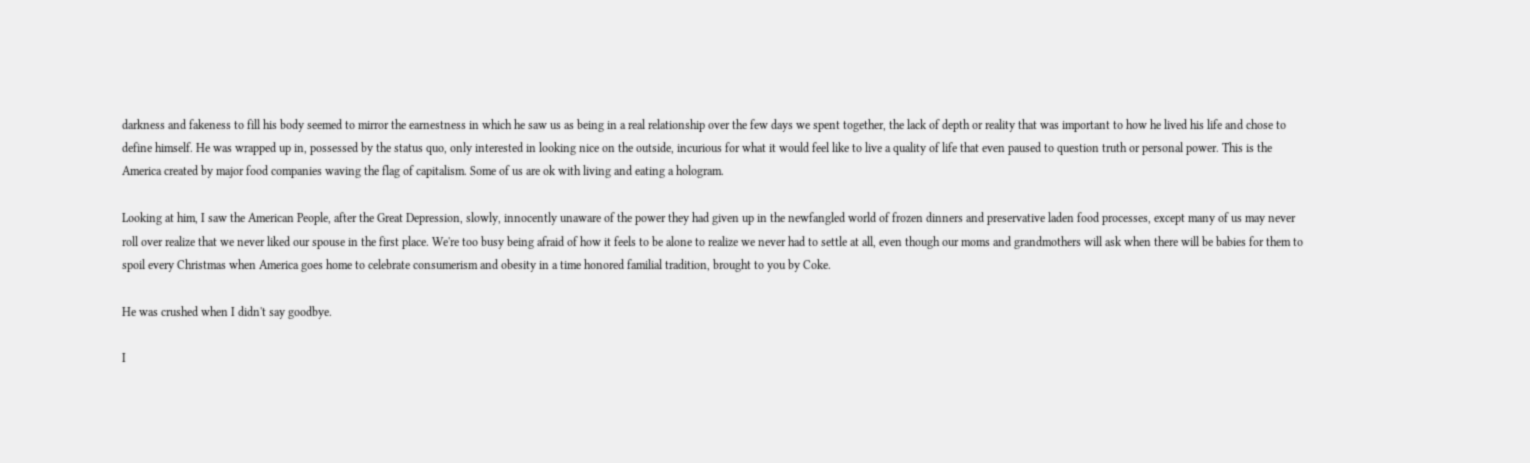darkness and fakeness to fill his body seemed to mirror the earnestness in which he saw us as being in a real relationship over the few days we spent together, the lack of depth or reality that was important to how he lived his life and chose to define himself. He was wrapped up in, possessed by the status quo, only interested in looking nice on the outside, incurious for what it would feel like to live a quality of life that even paused to question truth or personal power. This is the America created by major food companies waving the flag of capitalism. Some of us are ok with living and eating a hologram.

Looking at him, I saw the American People, after the Great Depression, slowly, innocently unaware of the power they had given up in the newfangled world of frozen dinners and preservative laden food processes, except many of us may never roll over realize that we never liked our spouse in the first place. We're too busy being afraid of how it feels to be alone to realize we never had to settle at all, even though our moms and grandmothers will ask when there will be babies for them to spoil every Christmas when America goes home to celebrate consumerism and obesity in a time honored familial tradition, brought to you by Coke.

He was crushed when I didn't say goodbye.

I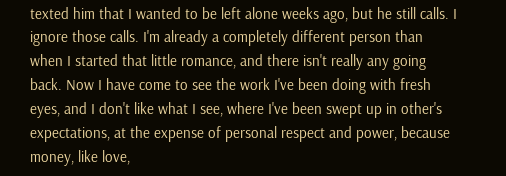texted him that I wanted to be left alone weeks ago, but he still calls. I ignore those calls. I'm already a completely different person than when I started that little romance, and there isn't really any going back. Now I have come to see the work I've been doing with fresh eyes, and I don't like what I see, where I've been swept up in other's expectations, at the expense of personal respect and power, because money, like love,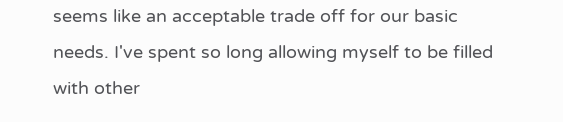seems like an acceptable trade off for our basic needs. I've spent so long allowing myself to be filled with other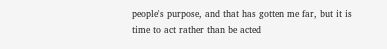people's purpose, and that has gotten me far, but it is time to act rather than be acted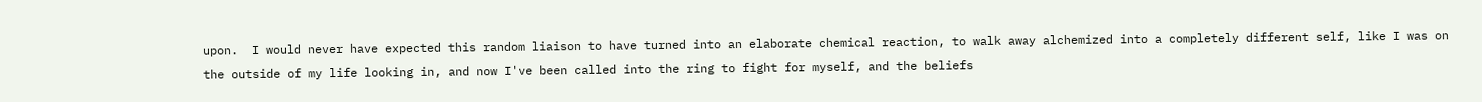upon.  I would never have expected this random liaison to have turned into an elaborate chemical reaction, to walk away alchemized into a completely different self, like I was on the outside of my life looking in, and now I've been called into the ring to fight for myself, and the beliefs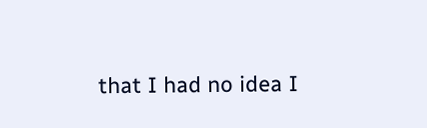that I had no idea I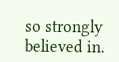so strongly believed in.